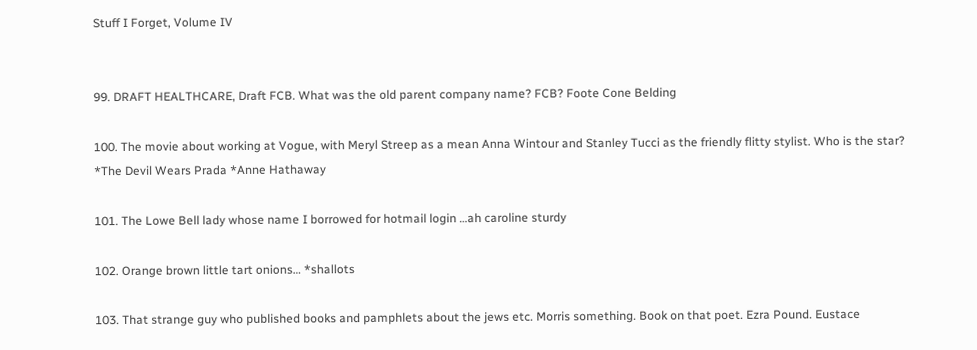Stuff I Forget, Volume IV


99. DRAFT HEALTHCARE, Draft FCB. What was the old parent company name? FCB? Foote Cone Belding

100. The movie about working at Vogue, with Meryl Streep as a mean Anna Wintour and Stanley Tucci as the friendly flitty stylist. Who is the star? *The Devil Wears Prada *Anne Hathaway

101. The Lowe Bell lady whose name I borrowed for hotmail login …ah caroline sturdy

102. Orange brown little tart onions… *shallots

103. That strange guy who published books and pamphlets about the jews etc. Morris something. Book on that poet. Ezra Pound. Eustace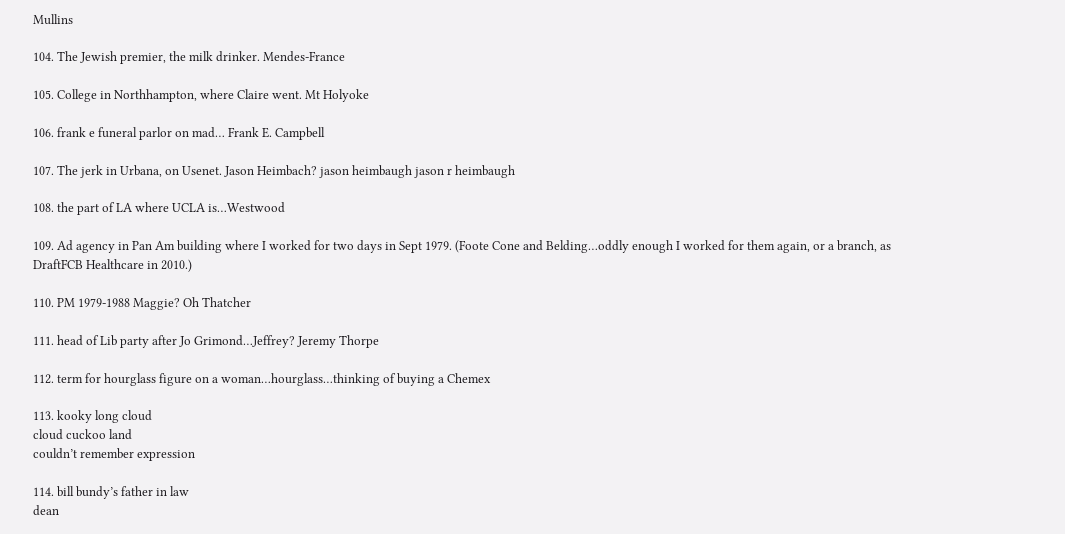Mullins

104. The Jewish premier, the milk drinker. Mendes-France

105. College in Northhampton, where Claire went. Mt Holyoke

106. frank e funeral parlor on mad… Frank E. Campbell

107. The jerk in Urbana, on Usenet. Jason Heimbach? jason heimbaugh jason r heimbaugh

108. the part of LA where UCLA is…Westwood

109. Ad agency in Pan Am building where I worked for two days in Sept 1979. (Foote Cone and Belding…oddly enough I worked for them again, or a branch, as DraftFCB Healthcare in 2010.)

110. PM 1979-1988 Maggie? Oh Thatcher

111. head of Lib party after Jo Grimond…Jeffrey? Jeremy Thorpe

112. term for hourglass figure on a woman…hourglass…thinking of buying a Chemex

113. kooky long cloud
cloud cuckoo land
couldn’t remember expression

114. bill bundy’s father in law
dean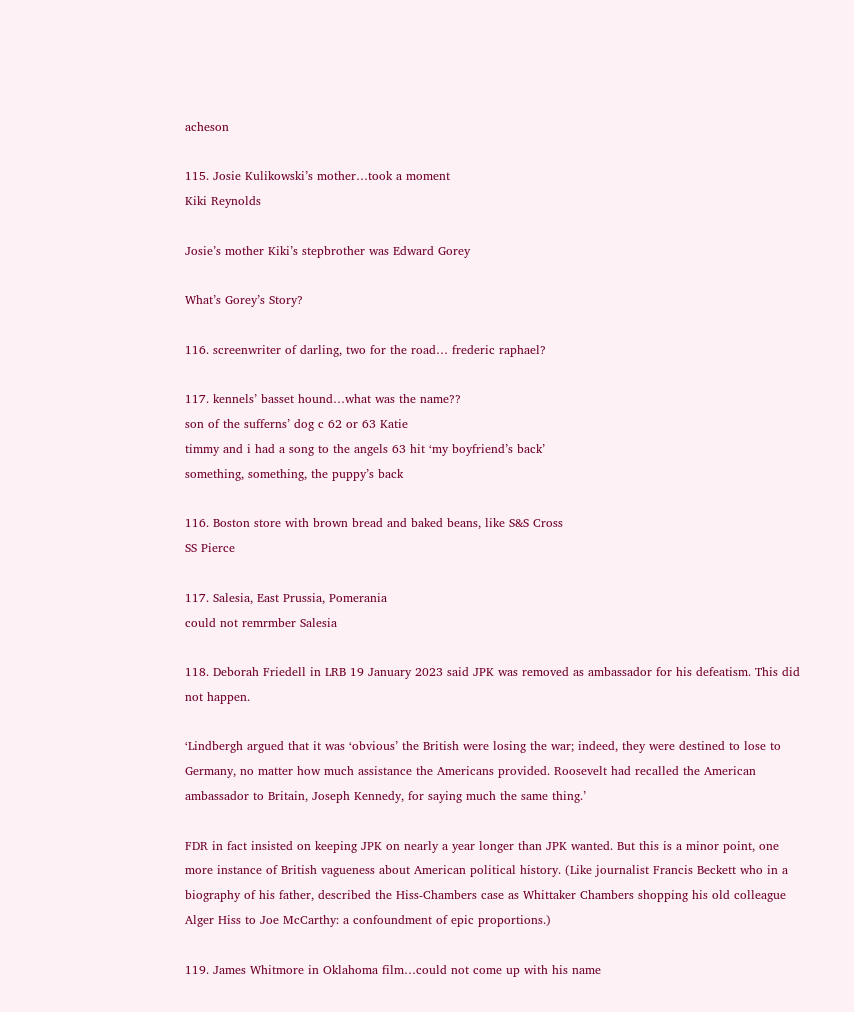acheson

115. Josie Kulikowski’s mother…took a moment
Kiki Reynolds

Josie’s mother Kiki’s stepbrother was Edward Gorey

What’s Gorey’s Story?

116. screenwriter of darling, two for the road… frederic raphael?

117. kennels’ basset hound…what was the name??
son of the sufferns’ dog c 62 or 63 Katie
timmy and i had a song to the angels 63 hit ‘my boyfriend’s back’
something, something, the puppy’s back

116. Boston store with brown bread and baked beans, like S&S Cross
SS Pierce

117. Salesia, East Prussia, Pomerania
could not remrmber Salesia

118. Deborah Friedell in LRB 19 January 2023 said JPK was removed as ambassador for his defeatism. This did not happen.

‘Lindbergh argued that it was ‘obvious’ the British were losing the war; indeed, they were destined to lose to Germany, no matter how much assistance the Americans provided. Roosevelt had recalled the American ambassador to Britain, Joseph Kennedy, for saying much the same thing.’

FDR in fact insisted on keeping JPK on nearly a year longer than JPK wanted. But this is a minor point, one more instance of British vagueness about American political history. (Like journalist Francis Beckett who in a biography of his father, described the Hiss-Chambers case as Whittaker Chambers shopping his old colleague Alger Hiss to Joe McCarthy: a confoundment of epic proportions.)

119. James Whitmore in Oklahoma film…could not come up with his name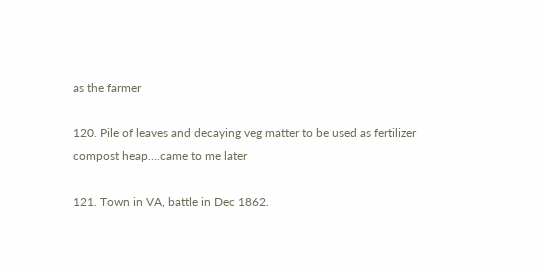as the farmer

120. Pile of leaves and decaying veg matter to be used as fertilizer
compost heap….came to me later

121. Town in VA, battle in Dec 1862.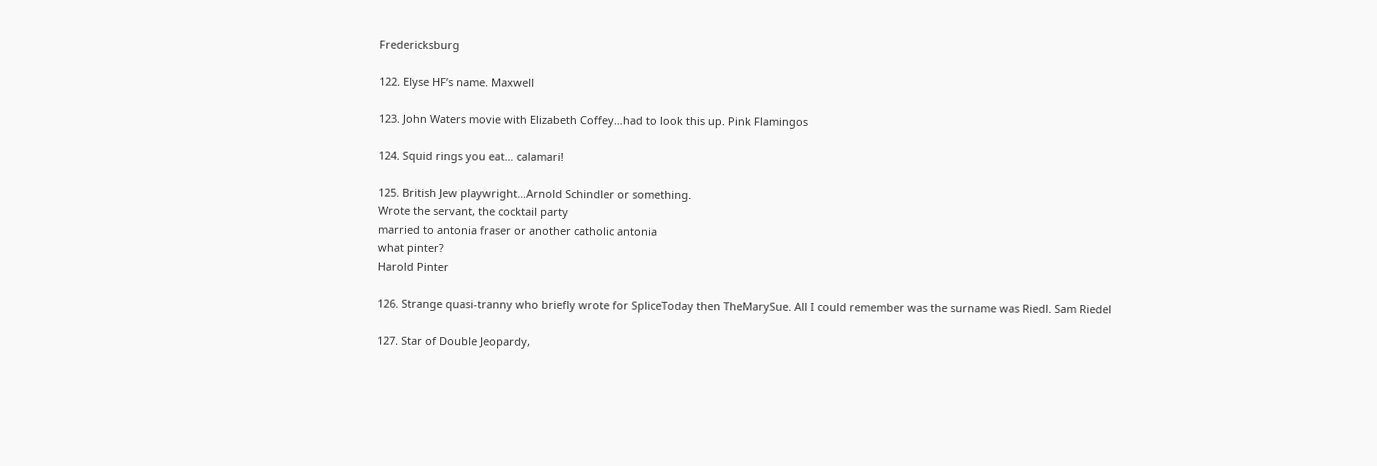Fredericksburg

122. Elyse HF’s name. Maxwell

123. John Waters movie with Elizabeth Coffey…had to look this up. Pink Flamingos

124. Squid rings you eat… calamari!

125. British Jew playwright…Arnold Schindler or something.
Wrote the servant, the cocktail party
married to antonia fraser or another catholic antonia
what pinter?
Harold Pinter

126. Strange quasi-tranny who briefly wrote for SpliceToday then TheMarySue. All I could remember was the surname was Riedl. Sam Riedel

127. Star of Double Jeopardy,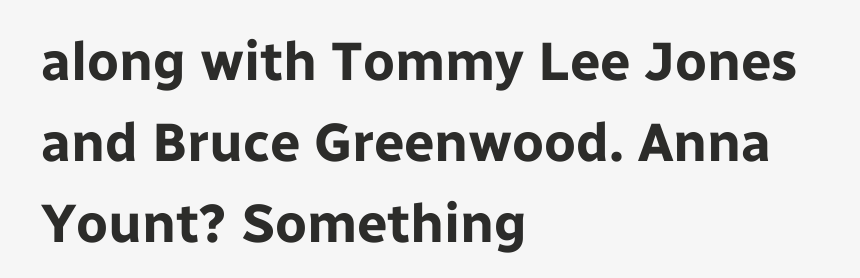along with Tommy Lee Jones and Bruce Greenwood. Anna Yount? Something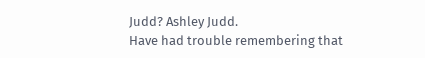Judd? Ashley Judd.
Have had trouble remembering that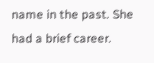name in the past. She had a brief career.